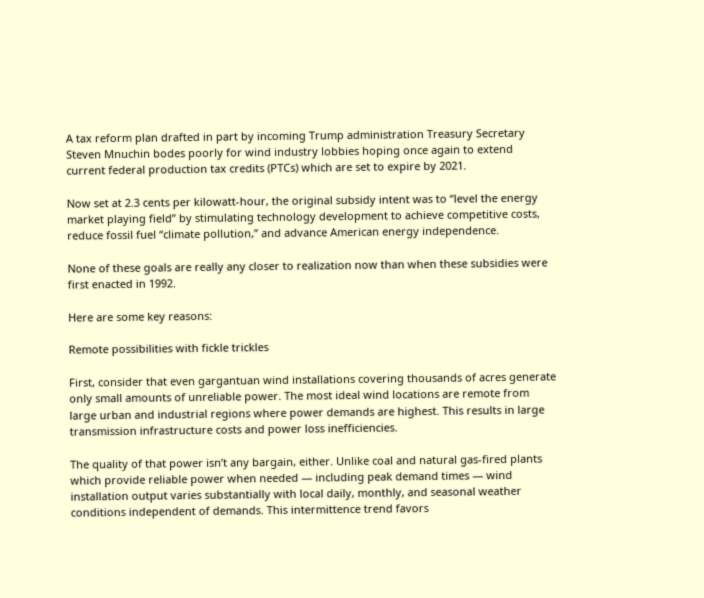A tax reform plan drafted in part by incoming Trump administration Treasury Secretary Steven Mnuchin bodes poorly for wind industry lobbies hoping once again to extend current federal production tax credits (PTCs) which are set to expire by 2021.

Now set at 2.3 cents per kilowatt-hour, the original subsidy intent was to “level the energy market playing field” by stimulating technology development to achieve competitive costs, reduce fossil fuel “climate pollution,” and advance American energy independence.

None of these goals are really any closer to realization now than when these subsidies were first enacted in 1992.

Here are some key reasons:

Remote possibilities with fickle trickles

First, consider that even gargantuan wind installations covering thousands of acres generate only small amounts of unreliable power. The most ideal wind locations are remote from large urban and industrial regions where power demands are highest. This results in large transmission infrastructure costs and power loss inefficiencies.

The quality of that power isn’t any bargain, either. Unlike coal and natural gas-fired plants which provide reliable power when needed — including peak demand times — wind installation output varies substantially with local daily, monthly, and seasonal weather conditions independent of demands. This intermittence trend favors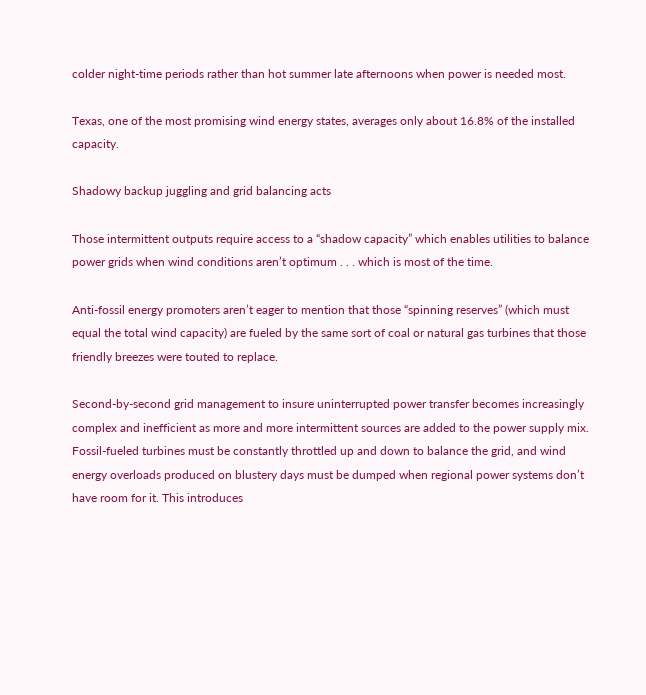colder night-time periods rather than hot summer late afternoons when power is needed most.

Texas, one of the most promising wind energy states, averages only about 16.8% of the installed capacity.

Shadowy backup juggling and grid balancing acts

Those intermittent outputs require access to a “shadow capacity” which enables utilities to balance power grids when wind conditions aren’t optimum . . . which is most of the time.

Anti-fossil energy promoters aren’t eager to mention that those “spinning reserves” (which must equal the total wind capacity) are fueled by the same sort of coal or natural gas turbines that those friendly breezes were touted to replace.

Second-by-second grid management to insure uninterrupted power transfer becomes increasingly complex and inefficient as more and more intermittent sources are added to the power supply mix. Fossil-fueled turbines must be constantly throttled up and down to balance the grid, and wind energy overloads produced on blustery days must be dumped when regional power systems don’t have room for it. This introduces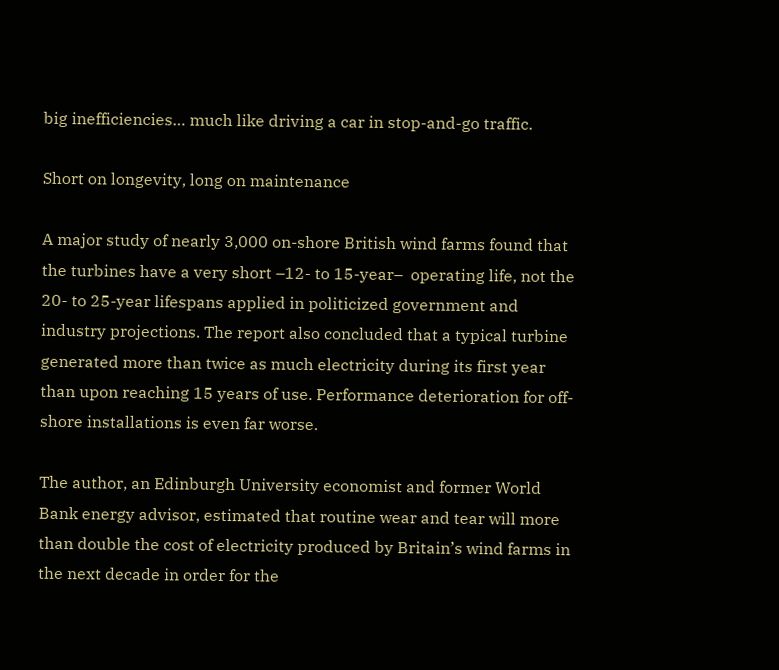big inefficiencies… much like driving a car in stop-and-go traffic.

Short on longevity, long on maintenance

A major study of nearly 3,000 on-shore British wind farms found that the turbines have a very short –12- to 15-year–  operating life, not the 20- to 25-year lifespans applied in politicized government and industry projections. The report also concluded that a typical turbine generated more than twice as much electricity during its first year than upon reaching 15 years of use. Performance deterioration for off-shore installations is even far worse.

The author, an Edinburgh University economist and former World Bank energy advisor, estimated that routine wear and tear will more than double the cost of electricity produced by Britain’s wind farms in the next decade in order for the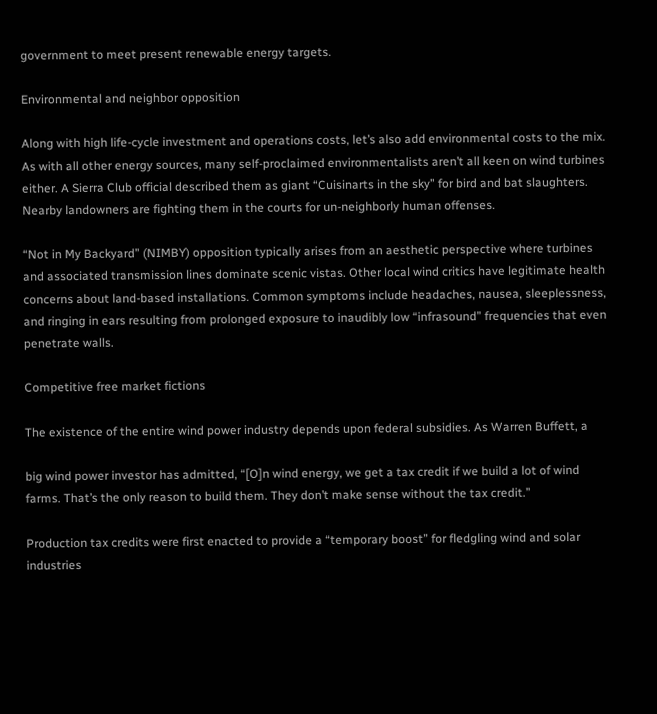government to meet present renewable energy targets.

Environmental and neighbor opposition

Along with high life-cycle investment and operations costs, let’s also add environmental costs to the mix. As with all other energy sources, many self-proclaimed environmentalists aren’t all keen on wind turbines either. A Sierra Club official described them as giant “Cuisinarts in the sky” for bird and bat slaughters. Nearby landowners are fighting them in the courts for un-neighborly human offenses.

“Not in My Backyard” (NIMBY) opposition typically arises from an aesthetic perspective where turbines and associated transmission lines dominate scenic vistas. Other local wind critics have legitimate health concerns about land-based installations. Common symptoms include headaches, nausea, sleeplessness, and ringing in ears resulting from prolonged exposure to inaudibly low “infrasound” frequencies that even penetrate walls.

Competitive free market fictions

The existence of the entire wind power industry depends upon federal subsidies. As Warren Buffett, a

big wind power investor has admitted, “[O]n wind energy, we get a tax credit if we build a lot of wind farms. That’s the only reason to build them. They don’t make sense without the tax credit.”

Production tax credits were first enacted to provide a “temporary boost” for fledgling wind and solar industries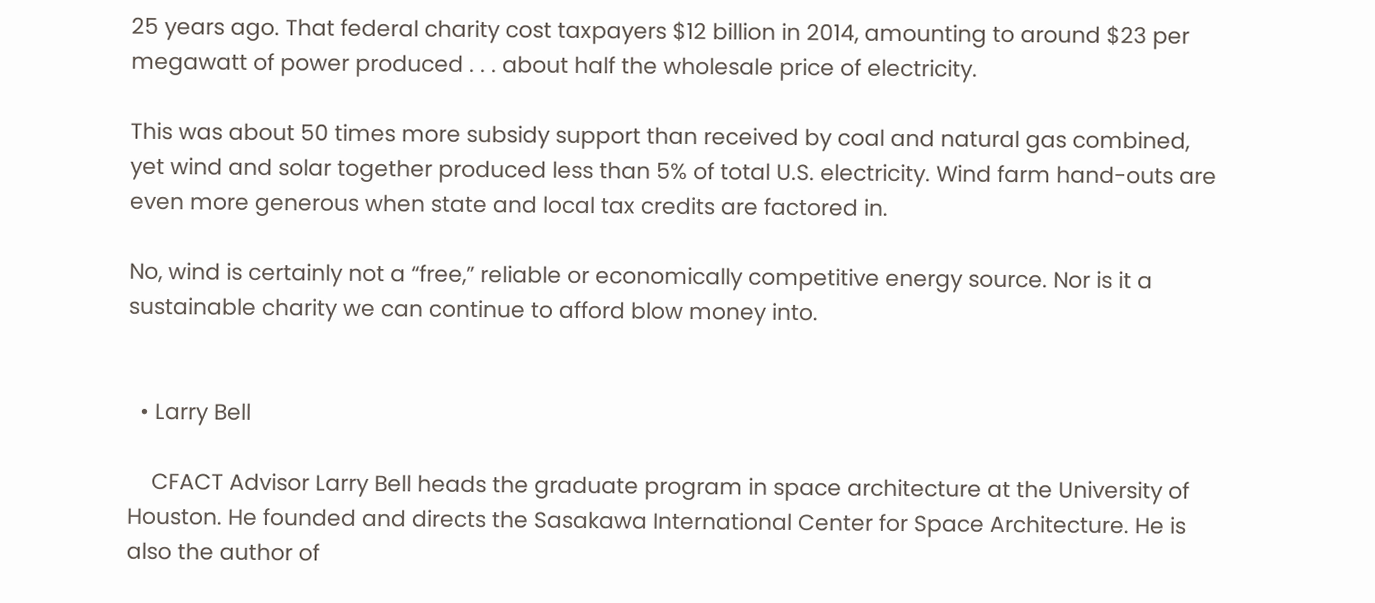25 years ago. That federal charity cost taxpayers $12 billion in 2014, amounting to around $23 per megawatt of power produced . . . about half the wholesale price of electricity.

This was about 50 times more subsidy support than received by coal and natural gas combined, yet wind and solar together produced less than 5% of total U.S. electricity. Wind farm hand-outs are even more generous when state and local tax credits are factored in.

No, wind is certainly not a “free,” reliable or economically competitive energy source. Nor is it a sustainable charity we can continue to afford blow money into.


  • Larry Bell

    CFACT Advisor Larry Bell heads the graduate program in space architecture at the University of Houston. He founded and directs the Sasakawa International Center for Space Architecture. He is also the author of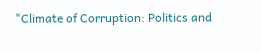"Climate of Corruption: Politics and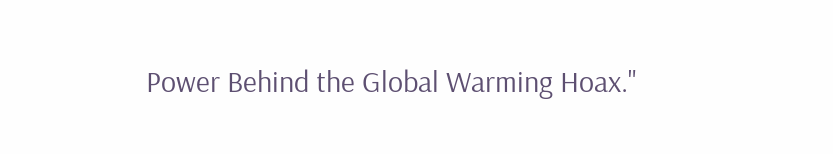Power Behind the Global Warming Hoax."